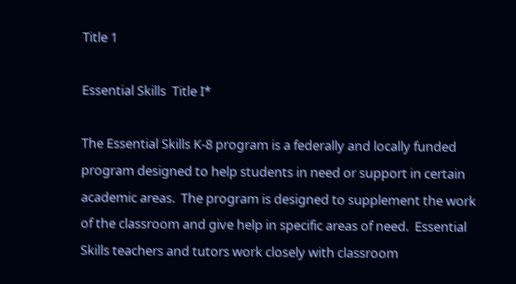Title 1

Essential Skills  Title I*

The Essential Skills K-8 program is a federally and locally funded program designed to help students in need or support in certain academic areas.  The program is designed to supplement the work of the classroom and give help in specific areas of need.  Essential Skills teachers and tutors work closely with classroom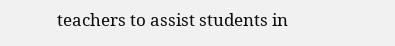teachers to assist students in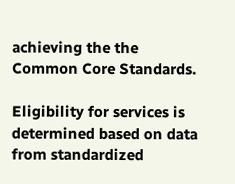achieving the the Common Core Standards.

Eligibility for services is determined based on data from standardized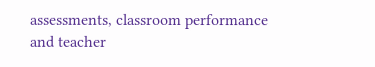assessments, classroom performance and teacher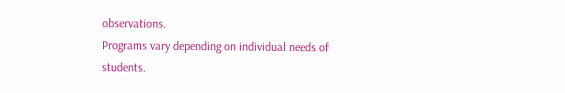observations.
Programs vary depending on individual needs of students.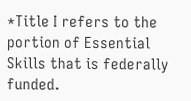*Title I refers to the portion of Essential Skills that is federally funded.